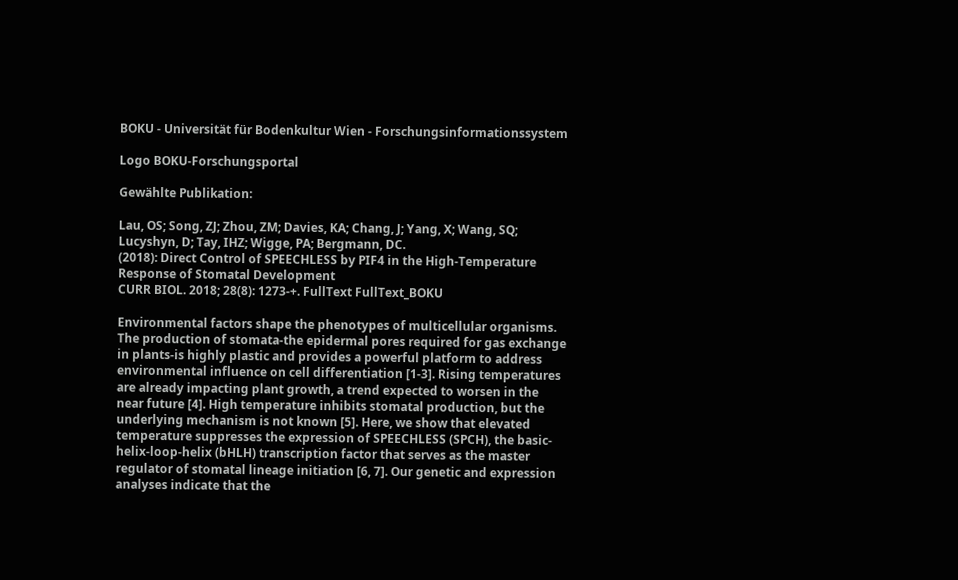BOKU - Universität für Bodenkultur Wien - Forschungsinformationssystem

Logo BOKU-Forschungsportal

Gewählte Publikation:

Lau, OS; Song, ZJ; Zhou, ZM; Davies, KA; Chang, J; Yang, X; Wang, SQ; Lucyshyn, D; Tay, IHZ; Wigge, PA; Bergmann, DC.
(2018): Direct Control of SPEECHLESS by PIF4 in the High-Temperature Response of Stomatal Development
CURR BIOL. 2018; 28(8): 1273-+. FullText FullText_BOKU

Environmental factors shape the phenotypes of multicellular organisms. The production of stomata-the epidermal pores required for gas exchange in plants-is highly plastic and provides a powerful platform to address environmental influence on cell differentiation [1-3]. Rising temperatures are already impacting plant growth, a trend expected to worsen in the near future [4]. High temperature inhibits stomatal production, but the underlying mechanism is not known [5]. Here, we show that elevated temperature suppresses the expression of SPEECHLESS (SPCH), the basic-helix-loop-helix (bHLH) transcription factor that serves as the master regulator of stomatal lineage initiation [6, 7]. Our genetic and expression analyses indicate that the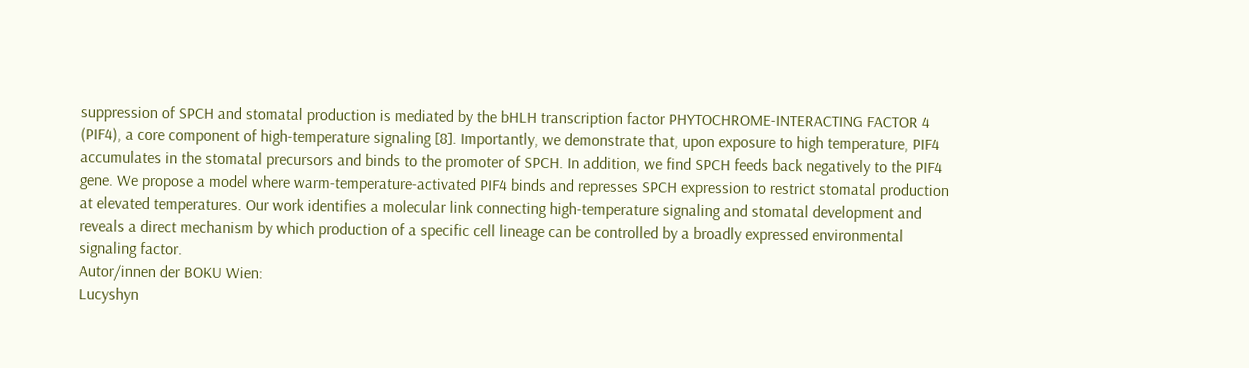suppression of SPCH and stomatal production is mediated by the bHLH transcription factor PHYTOCHROME-INTERACTING FACTOR 4 (PIF4), a core component of high-temperature signaling [8]. Importantly, we demonstrate that, upon exposure to high temperature, PIF4 accumulates in the stomatal precursors and binds to the promoter of SPCH. In addition, we find SPCH feeds back negatively to the PIF4 gene. We propose a model where warm-temperature-activated PIF4 binds and represses SPCH expression to restrict stomatal production at elevated temperatures. Our work identifies a molecular link connecting high-temperature signaling and stomatal development and reveals a direct mechanism by which production of a specific cell lineage can be controlled by a broadly expressed environmental signaling factor.
Autor/innen der BOKU Wien:
Lucyshyn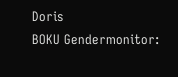Doris
BOKU Gendermonitor: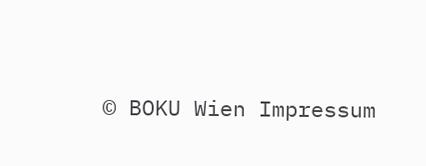© BOKU Wien Impressum